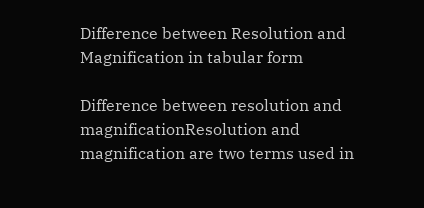Difference between Resolution and Magnification in tabular form

Difference between resolution and magnificationResolution and magnification are two terms used in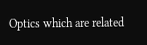Optics which are related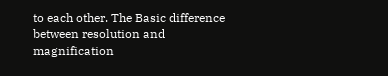to each other. The Basic difference between resolution and magnification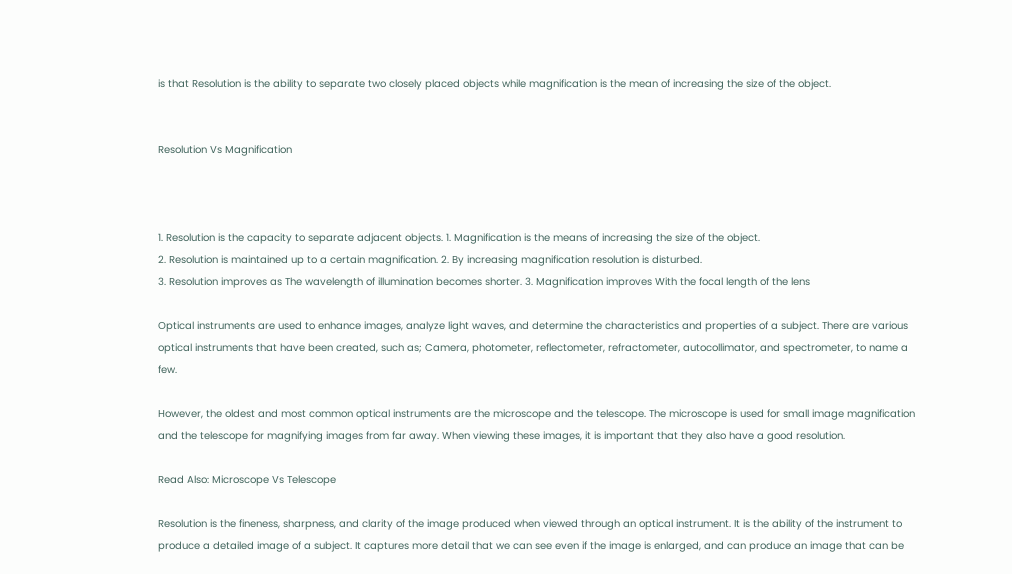is that Resolution is the ability to separate two closely placed objects while magnification is the mean of increasing the size of the object.


Resolution Vs Magnification



1. Resolution is the capacity to separate adjacent objects. 1. Magnification is the means of increasing the size of the object.
2. Resolution is maintained up to a certain magnification. 2. By increasing magnification resolution is disturbed.
3. Resolution improves as The wavelength of illumination becomes shorter. 3. Magnification improves With the focal length of the lens

Optical instruments are used to enhance images, analyze light waves, and determine the characteristics and properties of a subject. There are various optical instruments that have been created, such as; Camera, photometer, reflectometer, refractometer, autocollimator, and spectrometer, to name a few.

However, the oldest and most common optical instruments are the microscope and the telescope. The microscope is used for small image magnification and the telescope for magnifying images from far away. When viewing these images, it is important that they also have a good resolution.

Read Also: Microscope Vs Telescope

Resolution is the fineness, sharpness, and clarity of the image produced when viewed through an optical instrument. It is the ability of the instrument to produce a detailed image of a subject. It captures more detail that we can see even if the image is enlarged, and can produce an image that can be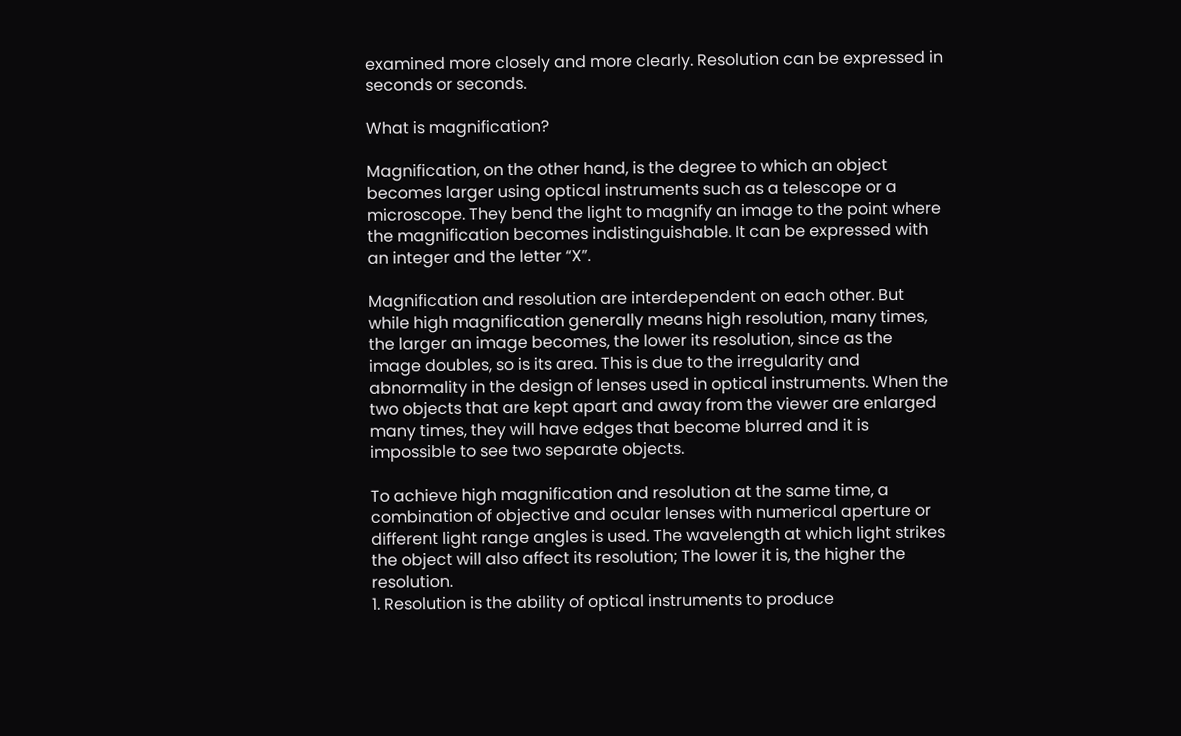examined more closely and more clearly. Resolution can be expressed in seconds or seconds.

What is magnification?

Magnification, on the other hand, is the degree to which an object becomes larger using optical instruments such as a telescope or a microscope. They bend the light to magnify an image to the point where the magnification becomes indistinguishable. It can be expressed with an integer and the letter “X”.

Magnification and resolution are interdependent on each other. But while high magnification generally means high resolution, many times, the larger an image becomes, the lower its resolution, since as the image doubles, so is its area. This is due to the irregularity and abnormality in the design of lenses used in optical instruments. When the two objects that are kept apart and away from the viewer are enlarged many times, they will have edges that become blurred and it is impossible to see two separate objects.

To achieve high magnification and resolution at the same time, a combination of objective and ocular lenses with numerical aperture or different light range angles is used. The wavelength at which light strikes the object will also affect its resolution; The lower it is, the higher the resolution.
1. Resolution is the ability of optical instruments to produce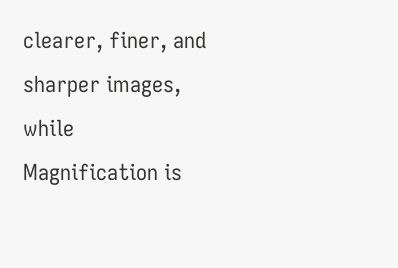clearer, finer, and sharper images, while Magnification is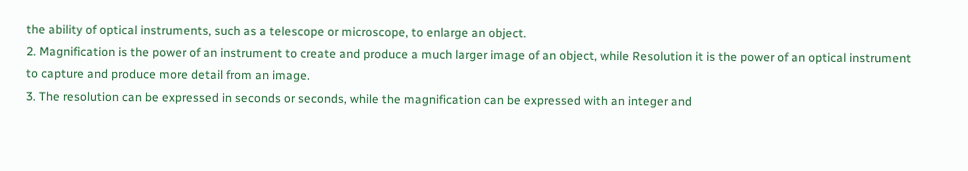the ability of optical instruments, such as a telescope or microscope, to enlarge an object.
2. Magnification is the power of an instrument to create and produce a much larger image of an object, while Resolution it is the power of an optical instrument to capture and produce more detail from an image.
3. The resolution can be expressed in seconds or seconds, while the magnification can be expressed with an integer and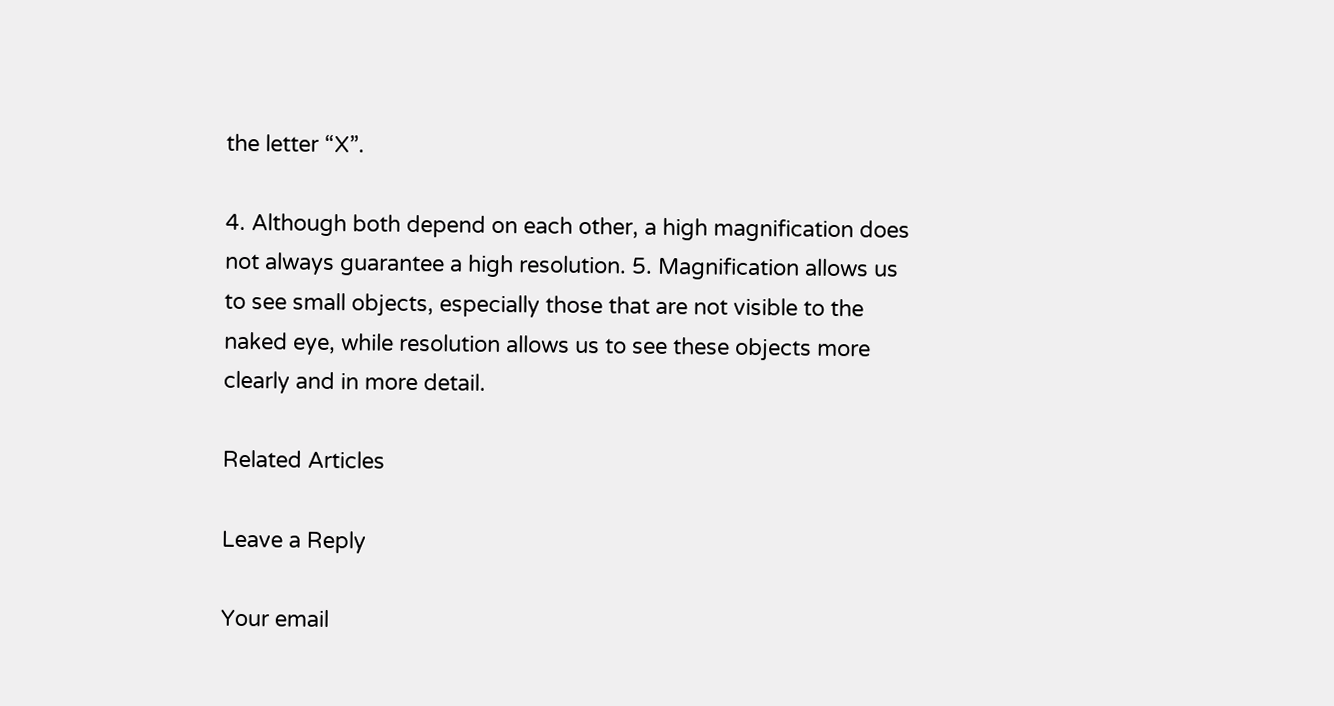the letter “X”.

4. Although both depend on each other, a high magnification does not always guarantee a high resolution. 5. Magnification allows us to see small objects, especially those that are not visible to the naked eye, while resolution allows us to see these objects more clearly and in more detail.

Related Articles

Leave a Reply

Your email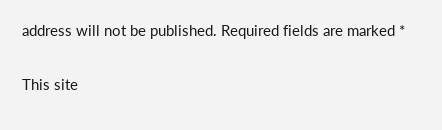address will not be published. Required fields are marked *

This site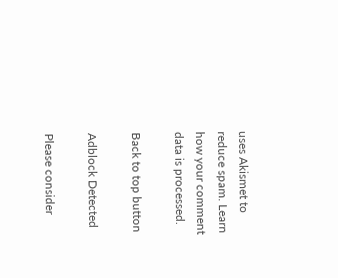uses Akismet to reduce spam. Learn how your comment data is processed.

Back to top button

Adblock Detected

Please consider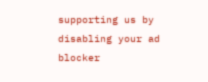supporting us by disabling your ad blocker